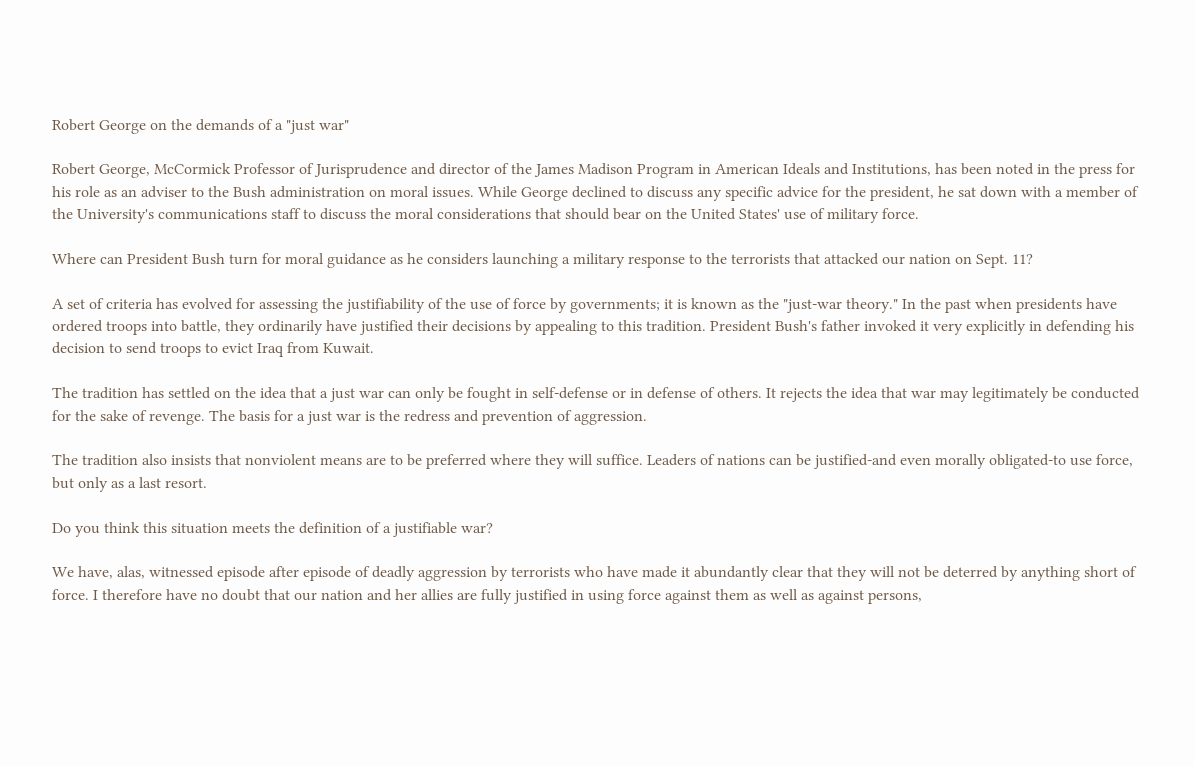Robert George on the demands of a "just war"

Robert George, McCormick Professor of Jurisprudence and director of the James Madison Program in American Ideals and Institutions, has been noted in the press for his role as an adviser to the Bush administration on moral issues. While George declined to discuss any specific advice for the president, he sat down with a member of the University's communications staff to discuss the moral considerations that should bear on the United States' use of military force.

Where can President Bush turn for moral guidance as he considers launching a military response to the terrorists that attacked our nation on Sept. 11?

A set of criteria has evolved for assessing the justifiability of the use of force by governments; it is known as the "just-war theory." In the past when presidents have ordered troops into battle, they ordinarily have justified their decisions by appealing to this tradition. President Bush's father invoked it very explicitly in defending his decision to send troops to evict Iraq from Kuwait.

The tradition has settled on the idea that a just war can only be fought in self-defense or in defense of others. It rejects the idea that war may legitimately be conducted for the sake of revenge. The basis for a just war is the redress and prevention of aggression.

The tradition also insists that nonviolent means are to be preferred where they will suffice. Leaders of nations can be justified-and even morally obligated-to use force, but only as a last resort.

Do you think this situation meets the definition of a justifiable war?

We have, alas, witnessed episode after episode of deadly aggression by terrorists who have made it abundantly clear that they will not be deterred by anything short of force. I therefore have no doubt that our nation and her allies are fully justified in using force against them as well as against persons,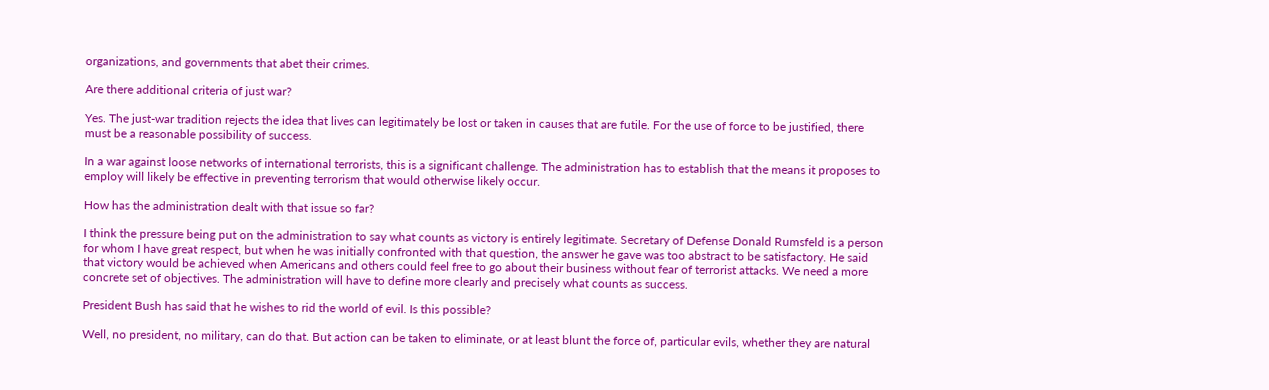organizations, and governments that abet their crimes.

Are there additional criteria of just war?

Yes. The just-war tradition rejects the idea that lives can legitimately be lost or taken in causes that are futile. For the use of force to be justified, there must be a reasonable possibility of success.

In a war against loose networks of international terrorists, this is a significant challenge. The administration has to establish that the means it proposes to employ will likely be effective in preventing terrorism that would otherwise likely occur.

How has the administration dealt with that issue so far?

I think the pressure being put on the administration to say what counts as victory is entirely legitimate. Secretary of Defense Donald Rumsfeld is a person for whom I have great respect, but when he was initially confronted with that question, the answer he gave was too abstract to be satisfactory. He said that victory would be achieved when Americans and others could feel free to go about their business without fear of terrorist attacks. We need a more concrete set of objectives. The administration will have to define more clearly and precisely what counts as success.

President Bush has said that he wishes to rid the world of evil. Is this possible?

Well, no president, no military, can do that. But action can be taken to eliminate, or at least blunt the force of, particular evils, whether they are natural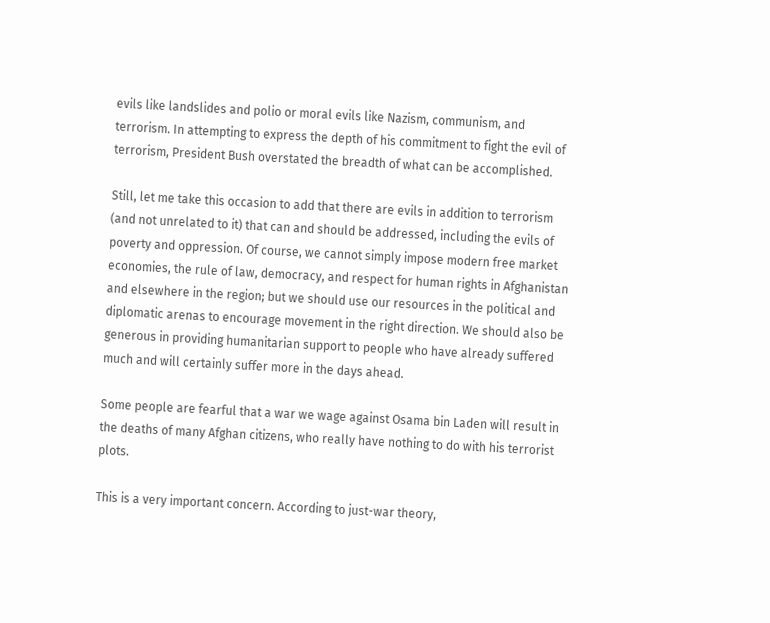evils like landslides and polio or moral evils like Nazism, communism, and terrorism. In attempting to express the depth of his commitment to fight the evil of terrorism, President Bush overstated the breadth of what can be accomplished.

Still, let me take this occasion to add that there are evils in addition to terrorism (and not unrelated to it) that can and should be addressed, including the evils of poverty and oppression. Of course, we cannot simply impose modern free market economies, the rule of law, democracy, and respect for human rights in Afghanistan and elsewhere in the region; but we should use our resources in the political and diplomatic arenas to encourage movement in the right direction. We should also be generous in providing humanitarian support to people who have already suffered much and will certainly suffer more in the days ahead.

Some people are fearful that a war we wage against Osama bin Laden will result in the deaths of many Afghan citizens, who really have nothing to do with his terrorist plots.

This is a very important concern. According to just-war theory,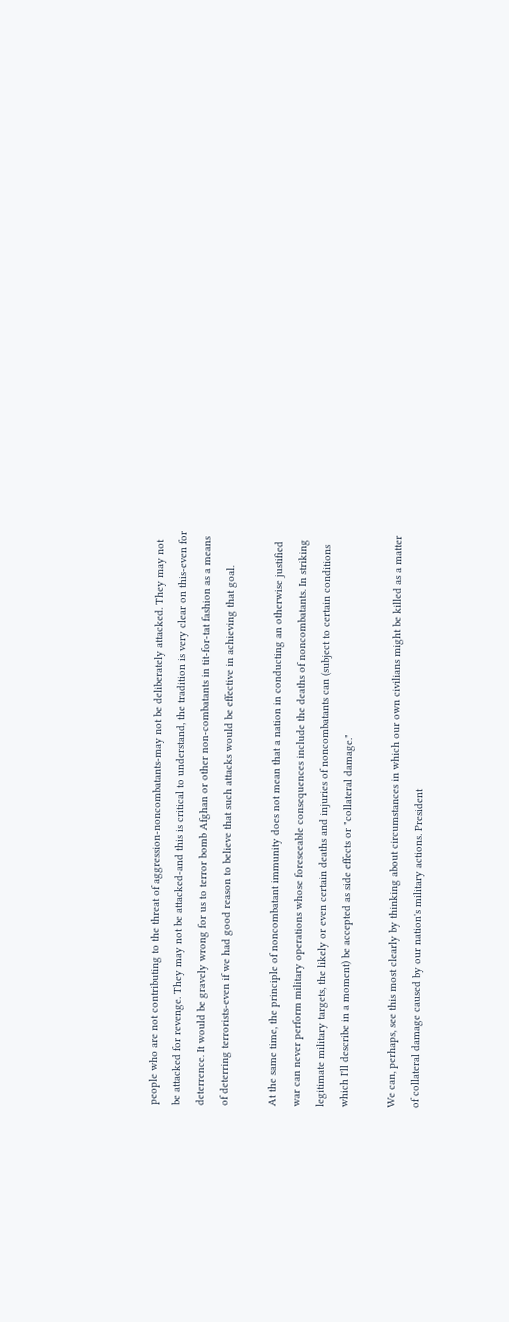people who are not contributing to the threat of aggression-noncombatants-may not be deliberately attacked. They may not be attacked for revenge. They may not be attacked-and this is critical to understand, the tradition is very clear on this-even for deterrence. It would be gravely wrong for us to terror bomb Afghan or other non-combatants in tit-for-tat fashion as a means of deterring terrorists-even if we had good reason to believe that such attacks would be effective in achieving that goal.

At the same time, the principle of noncombatant immunity does not mean that a nation in conducting an otherwise justified war can never perform military operations whose foreseeable consequences include the deaths of noncombatants. In striking legitimate military targets, the likely or even certain deaths and injuries of noncombatants can (subject to certain conditions which I'll describe in a moment) be accepted as side effects or "collateral damage."

We can, perhaps, see this most clearly by thinking about circumstances in which our own civilians might be killed as a matter of collateral damage caused by our nation's military actions. President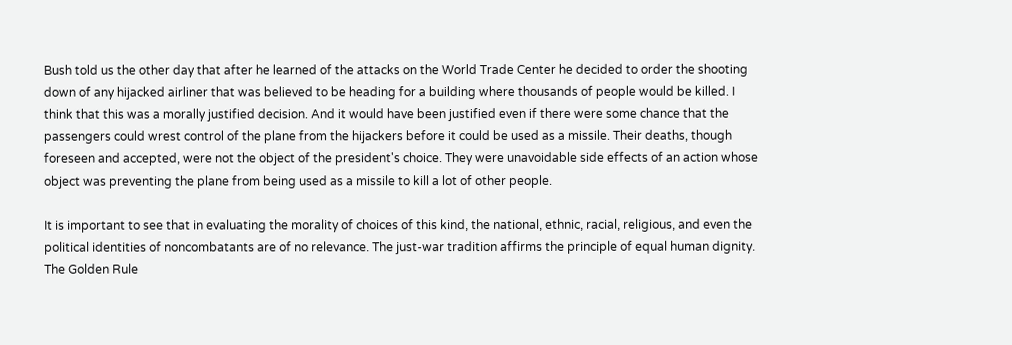Bush told us the other day that after he learned of the attacks on the World Trade Center he decided to order the shooting down of any hijacked airliner that was believed to be heading for a building where thousands of people would be killed. I think that this was a morally justified decision. And it would have been justified even if there were some chance that the passengers could wrest control of the plane from the hijackers before it could be used as a missile. Their deaths, though foreseen and accepted, were not the object of the president's choice. They were unavoidable side effects of an action whose object was preventing the plane from being used as a missile to kill a lot of other people.

It is important to see that in evaluating the morality of choices of this kind, the national, ethnic, racial, religious, and even the political identities of noncombatants are of no relevance. The just-war tradition affirms the principle of equal human dignity. The Golden Rule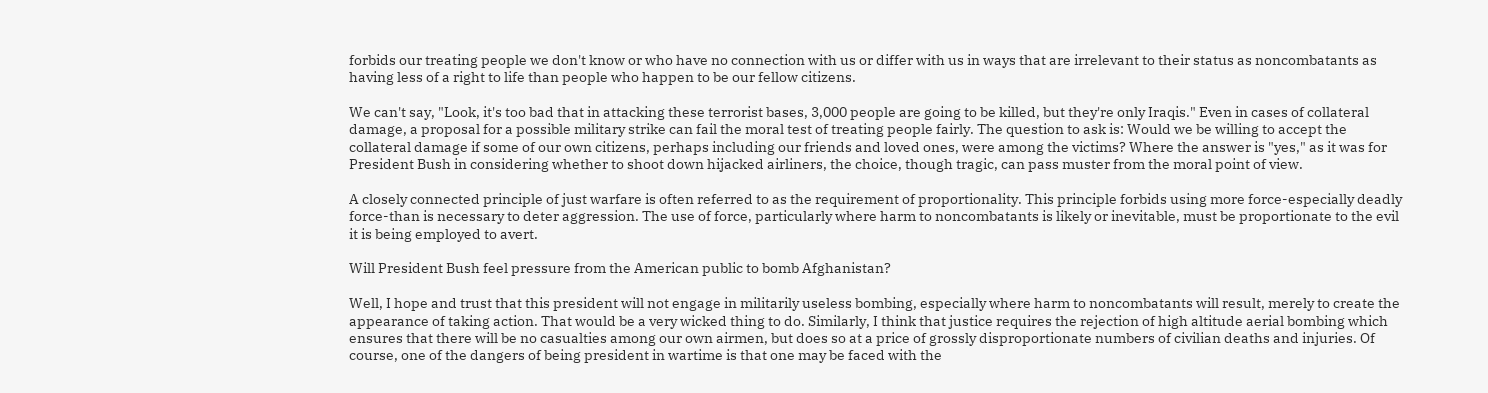forbids our treating people we don't know or who have no connection with us or differ with us in ways that are irrelevant to their status as noncombatants as having less of a right to life than people who happen to be our fellow citizens.

We can't say, "Look, it's too bad that in attacking these terrorist bases, 3,000 people are going to be killed, but they're only Iraqis." Even in cases of collateral damage, a proposal for a possible military strike can fail the moral test of treating people fairly. The question to ask is: Would we be willing to accept the collateral damage if some of our own citizens, perhaps including our friends and loved ones, were among the victims? Where the answer is "yes," as it was for President Bush in considering whether to shoot down hijacked airliners, the choice, though tragic, can pass muster from the moral point of view.

A closely connected principle of just warfare is often referred to as the requirement of proportionality. This principle forbids using more force-especially deadly force-than is necessary to deter aggression. The use of force, particularly where harm to noncombatants is likely or inevitable, must be proportionate to the evil it is being employed to avert.

Will President Bush feel pressure from the American public to bomb Afghanistan?

Well, I hope and trust that this president will not engage in militarily useless bombing, especially where harm to noncombatants will result, merely to create the appearance of taking action. That would be a very wicked thing to do. Similarly, I think that justice requires the rejection of high altitude aerial bombing which ensures that there will be no casualties among our own airmen, but does so at a price of grossly disproportionate numbers of civilian deaths and injuries. Of course, one of the dangers of being president in wartime is that one may be faced with the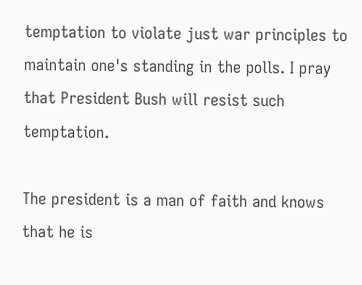temptation to violate just war principles to maintain one's standing in the polls. I pray that President Bush will resist such temptation.

The president is a man of faith and knows that he is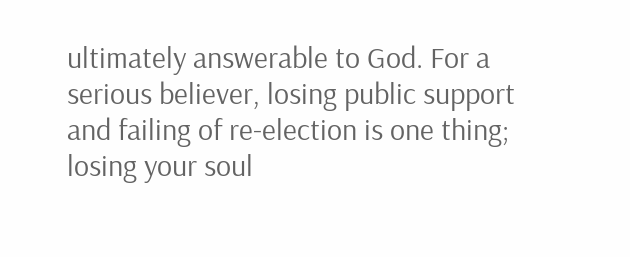ultimately answerable to God. For a serious believer, losing public support and failing of re-election is one thing; losing your soul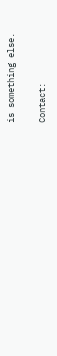is something else.

Contact: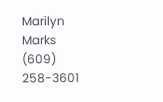Marilyn Marks (609) 258-3601